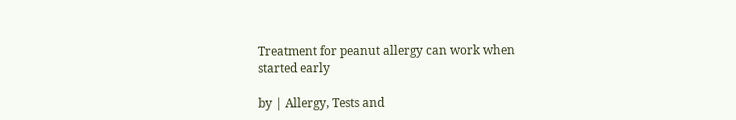Treatment for peanut allergy can work when started early

by | Allergy, Tests and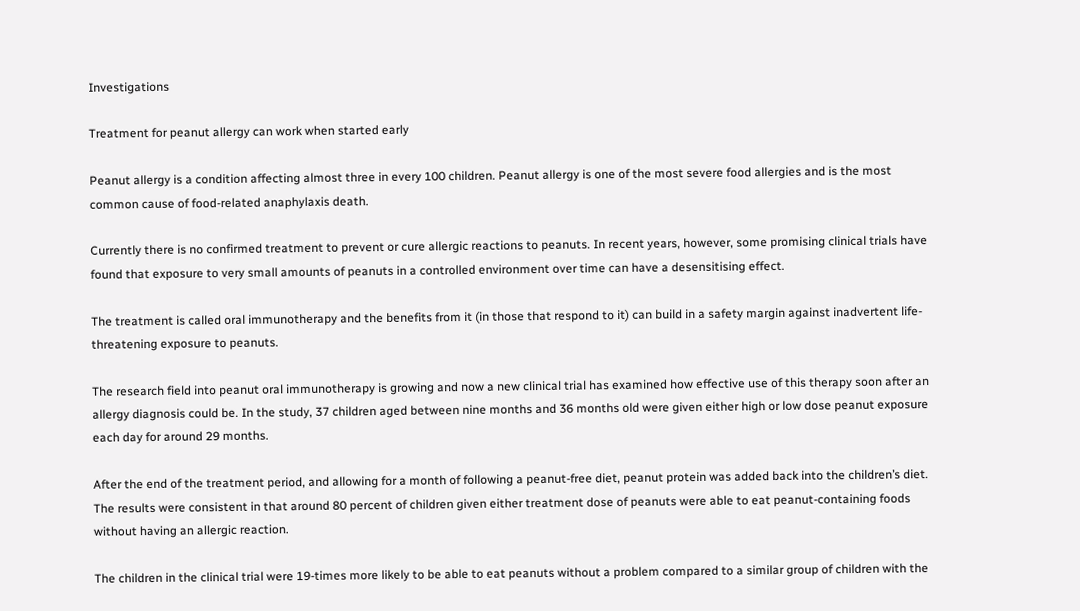Investigations

Treatment for peanut allergy can work when started early

Peanut allergy is a condition affecting almost three in every 100 children. Peanut allergy is one of the most severe food allergies and is the most common cause of food-related anaphylaxis death.

Currently there is no confirmed treatment to prevent or cure allergic reactions to peanuts. In recent years, however, some promising clinical trials have found that exposure to very small amounts of peanuts in a controlled environment over time can have a desensitising effect.

The treatment is called oral immunotherapy and the benefits from it (in those that respond to it) can build in a safety margin against inadvertent life-threatening exposure to peanuts.

The research field into peanut oral immunotherapy is growing and now a new clinical trial has examined how effective use of this therapy soon after an allergy diagnosis could be. In the study, 37 children aged between nine months and 36 months old were given either high or low dose peanut exposure each day for around 29 months.

After the end of the treatment period, and allowing for a month of following a peanut-free diet, peanut protein was added back into the children’s diet. The results were consistent in that around 80 percent of children given either treatment dose of peanuts were able to eat peanut-containing foods without having an allergic reaction.

The children in the clinical trial were 19-times more likely to be able to eat peanuts without a problem compared to a similar group of children with the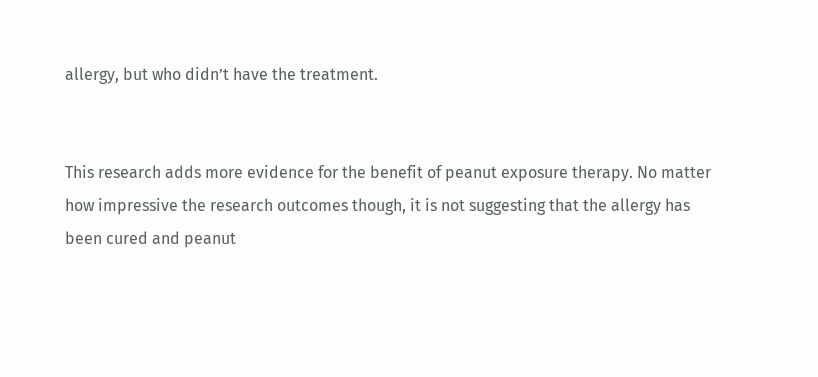allergy, but who didn’t have the treatment.


This research adds more evidence for the benefit of peanut exposure therapy. No matter how impressive the research outcomes though, it is not suggesting that the allergy has been cured and peanut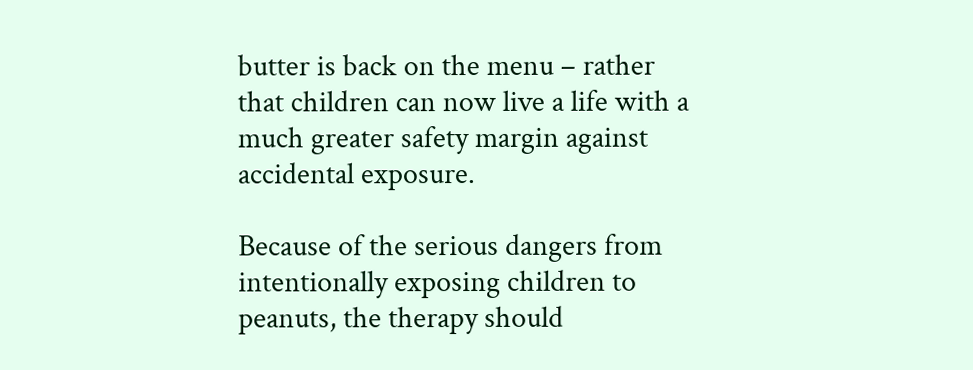butter is back on the menu – rather that children can now live a life with a much greater safety margin against accidental exposure.

Because of the serious dangers from intentionally exposing children to peanuts, the therapy should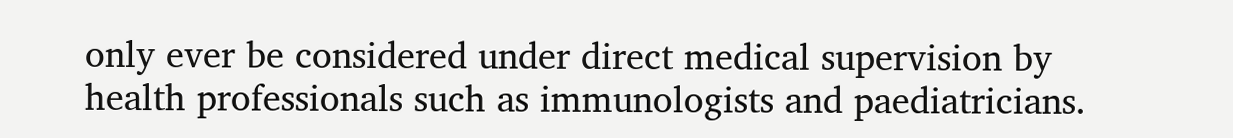only ever be considered under direct medical supervision by health professionals such as immunologists and paediatricians.